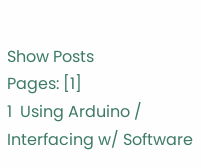Show Posts
Pages: [1]
1  Using Arduino / Interfacing w/ Software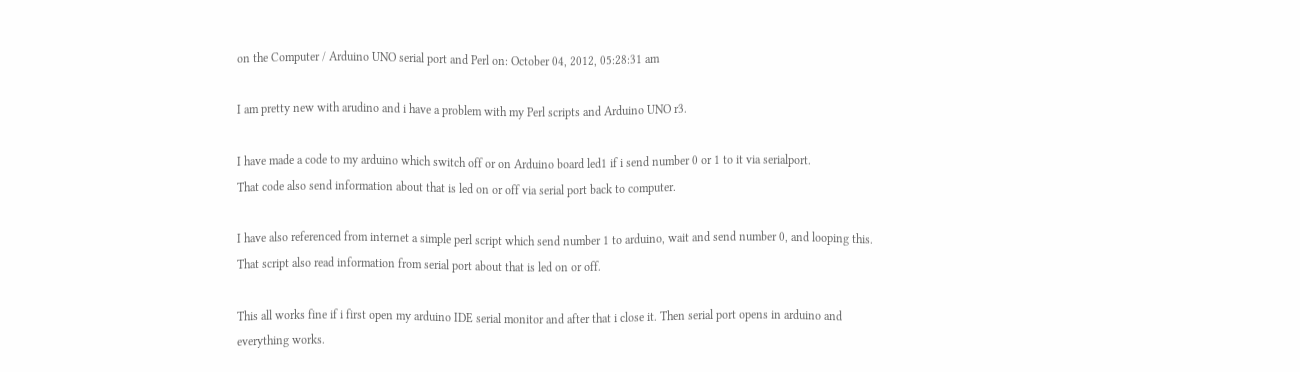on the Computer / Arduino UNO serial port and Perl on: October 04, 2012, 05:28:31 am

I am pretty new with arudino and i have a problem with my Perl scripts and Arduino UNO r3.

I have made a code to my arduino which switch off or on Arduino board led1 if i send number 0 or 1 to it via serialport.
That code also send information about that is led on or off via serial port back to computer.

I have also referenced from internet a simple perl script which send number 1 to arduino, wait and send number 0, and looping this.
That script also read information from serial port about that is led on or off.

This all works fine if i first open my arduino IDE serial monitor and after that i close it. Then serial port opens in arduino and everything works.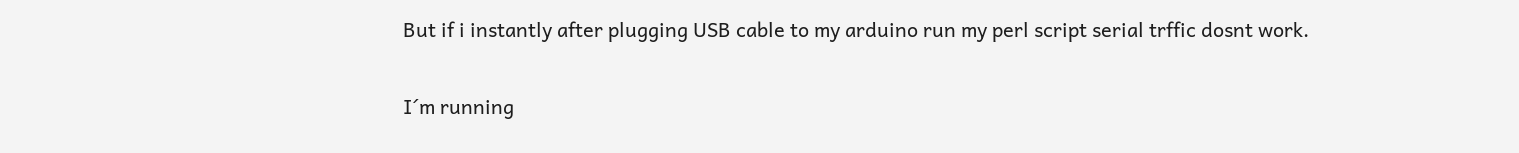But if i instantly after plugging USB cable to my arduino run my perl script serial trffic dosnt work.

I´m running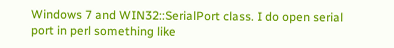Windows 7 and WIN32::SerialPort class. I do open serial port in perl something like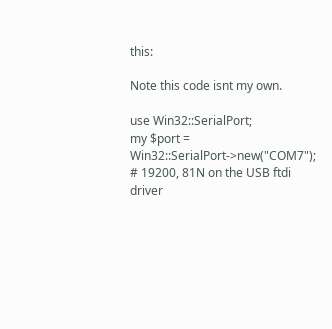this:

Note this code isnt my own.

use Win32::SerialPort;
my $port = Win32::SerialPort->new("COM7");
# 19200, 81N on the USB ftdi driver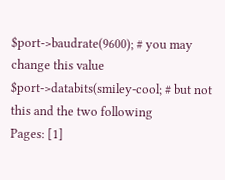$port->baudrate(9600); # you may change this value
$port->databits(smiley-cool; # but not this and the two following
Pages: [1]